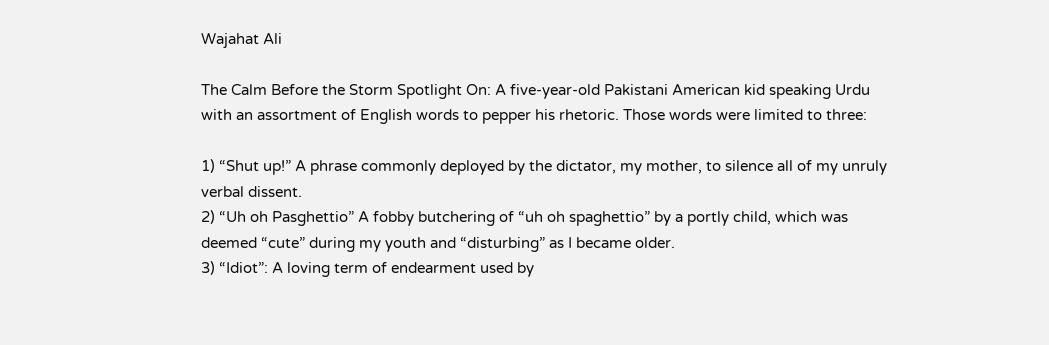Wajahat Ali

The Calm Before the Storm Spotlight On: A five-year-old Pakistani American kid speaking Urdu with an assortment of English words to pepper his rhetoric. Those words were limited to three:

1) “Shut up!” A phrase commonly deployed by the dictator, my mother, to silence all of my unruly verbal dissent.
2) “Uh oh Pasghettio” A fobby butchering of “uh oh spaghettio” by a portly child, which was deemed “cute” during my youth and “disturbing” as I became older.
3) “Idiot”: A loving term of endearment used by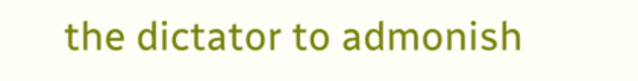the dictator to admonish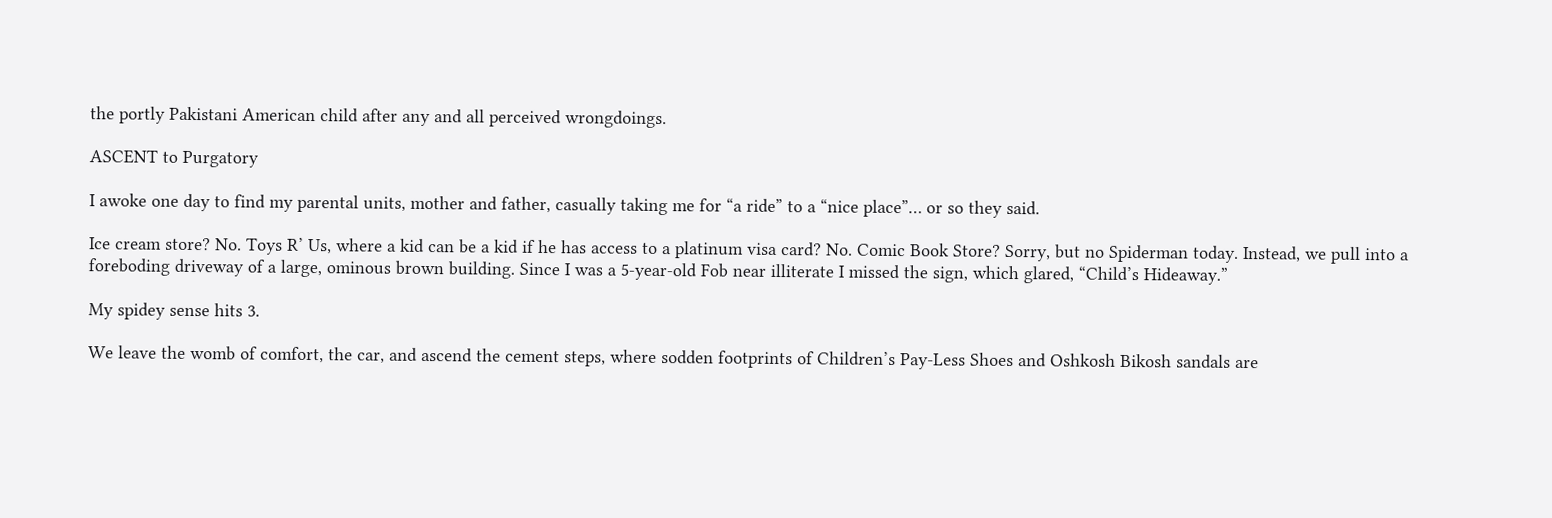the portly Pakistani American child after any and all perceived wrongdoings.

ASCENT to Purgatory

I awoke one day to find my parental units, mother and father, casually taking me for “a ride” to a “nice place”… or so they said.

Ice cream store? No. Toys R’ Us, where a kid can be a kid if he has access to a platinum visa card? No. Comic Book Store? Sorry, but no Spiderman today. Instead, we pull into a foreboding driveway of a large, ominous brown building. Since I was a 5-year-old Fob near illiterate I missed the sign, which glared, “Child’s Hideaway.”

My spidey sense hits 3.

We leave the womb of comfort, the car, and ascend the cement steps, where sodden footprints of Children’s Pay-Less Shoes and Oshkosh Bikosh sandals are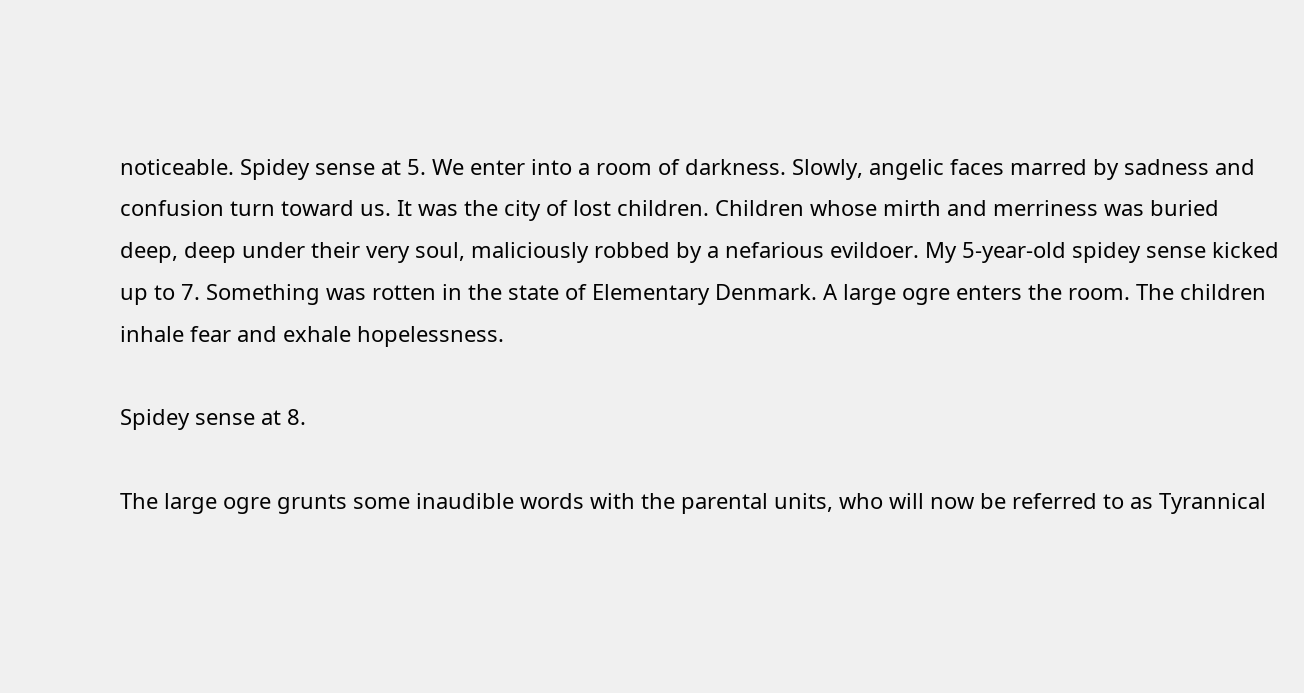noticeable. Spidey sense at 5. We enter into a room of darkness. Slowly, angelic faces marred by sadness and confusion turn toward us. It was the city of lost children. Children whose mirth and merriness was buried deep, deep under their very soul, maliciously robbed by a nefarious evildoer. My 5-year-old spidey sense kicked up to 7. Something was rotten in the state of Elementary Denmark. A large ogre enters the room. The children inhale fear and exhale hopelessness.

Spidey sense at 8.

The large ogre grunts some inaudible words with the parental units, who will now be referred to as Tyrannical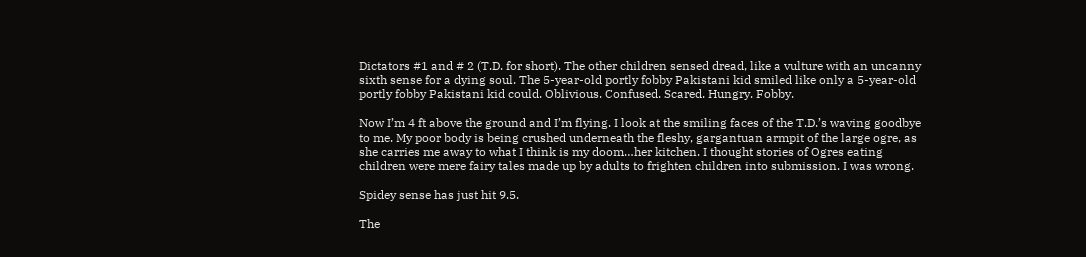Dictators #1 and # 2 (T.D. for short). The other children sensed dread, like a vulture with an uncanny sixth sense for a dying soul. The 5-year-old portly fobby Pakistani kid smiled like only a 5-year-old portly fobby Pakistani kid could. Oblivious. Confused. Scared. Hungry. Fobby.

Now I’m 4 ft above the ground and I’m flying. I look at the smiling faces of the T.D.’s waving goodbye to me. My poor body is being crushed underneath the fleshy, gargantuan armpit of the large ogre, as she carries me away to what I think is my doom…her kitchen. I thought stories of Ogres eating children were mere fairy tales made up by adults to frighten children into submission. I was wrong.

Spidey sense has just hit 9.5.

The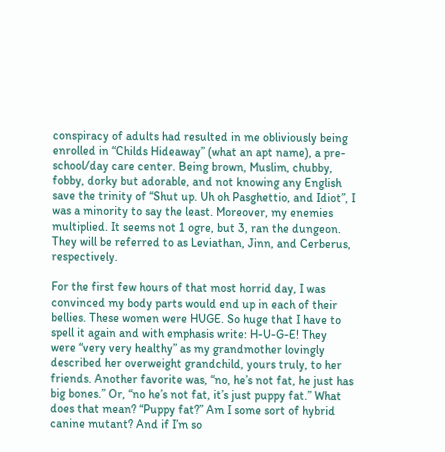conspiracy of adults had resulted in me obliviously being enrolled in “Childs Hideaway” (what an apt name), a pre-school/day care center. Being brown, Muslim, chubby, fobby, dorky but adorable, and not knowing any English save the trinity of “Shut up. Uh oh Pasghettio, and Idiot”, I was a minority to say the least. Moreover, my enemies multiplied. It seems not 1 ogre, but 3, ran the dungeon. They will be referred to as Leviathan, Jinn, and Cerberus, respectively.

For the first few hours of that most horrid day, I was convinced my body parts would end up in each of their bellies. These women were HUGE. So huge that I have to spell it again and with emphasis write: H-U-G-E! They were “very very healthy” as my grandmother lovingly described her overweight grandchild, yours truly, to her friends. Another favorite was, “no, he’s not fat, he just has big bones.” Or, “no he’s not fat, it’s just puppy fat.” What does that mean? “Puppy fat?” Am I some sort of hybrid canine mutant? And if I’m so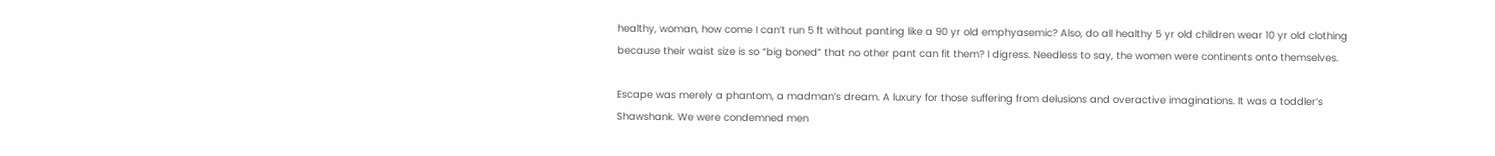healthy, woman, how come I can’t run 5 ft without panting like a 90 yr old emphyasemic? Also, do all healthy 5 yr old children wear 10 yr old clothing because their waist size is so “big boned” that no other pant can fit them? I digress. Needless to say, the women were continents onto themselves.

Escape was merely a phantom, a madman’s dream. A luxury for those suffering from delusions and overactive imaginations. It was a toddler’s Shawshank. We were condemned men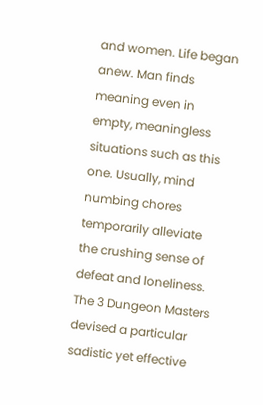and women. Life began anew. Man finds meaning even in empty, meaningless situations such as this one. Usually, mind numbing chores temporarily alleviate the crushing sense of defeat and loneliness. The 3 Dungeon Masters devised a particular sadistic yet effective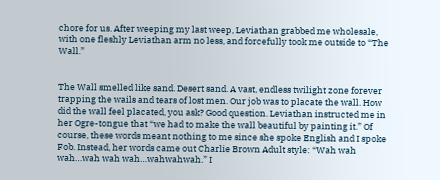chore for us. After weeping my last weep, Leviathan grabbed me wholesale, with one fleshly Leviathan arm no less, and forcefully took me outside to “The Wall.”


The Wall smelled like sand. Desert sand. A vast, endless twilight zone forever trapping the wails and tears of lost men. Our job was to placate the wall. How did the wall feel placated, you ask? Good question. Leviathan instructed me in her Ogre-tongue that “we had to make the wall beautiful by painting it.” Of course, these words meant nothing to me since she spoke English and I spoke Fob. Instead, her words came out Charlie Brown Adult style: “Wah wah wah…wah wah wah…wahwahwah.” I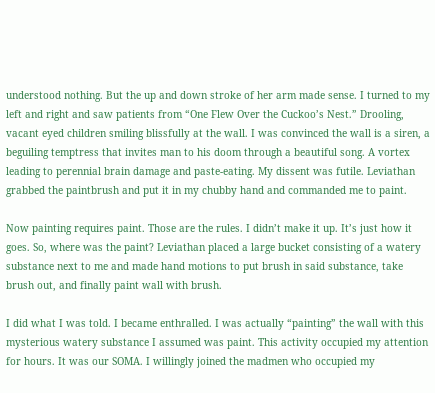understood nothing. But the up and down stroke of her arm made sense. I turned to my left and right and saw patients from “One Flew Over the Cuckoo’s Nest.” Drooling, vacant eyed children smiling blissfully at the wall. I was convinced the wall is a siren, a beguiling temptress that invites man to his doom through a beautiful song. A vortex leading to perennial brain damage and paste-eating. My dissent was futile. Leviathan grabbed the paintbrush and put it in my chubby hand and commanded me to paint.

Now painting requires paint. Those are the rules. I didn’t make it up. It’s just how it goes. So, where was the paint? Leviathan placed a large bucket consisting of a watery substance next to me and made hand motions to put brush in said substance, take brush out, and finally paint wall with brush.

I did what I was told. I became enthralled. I was actually “painting” the wall with this mysterious watery substance I assumed was paint. This activity occupied my attention for hours. It was our SOMA. I willingly joined the madmen who occupied my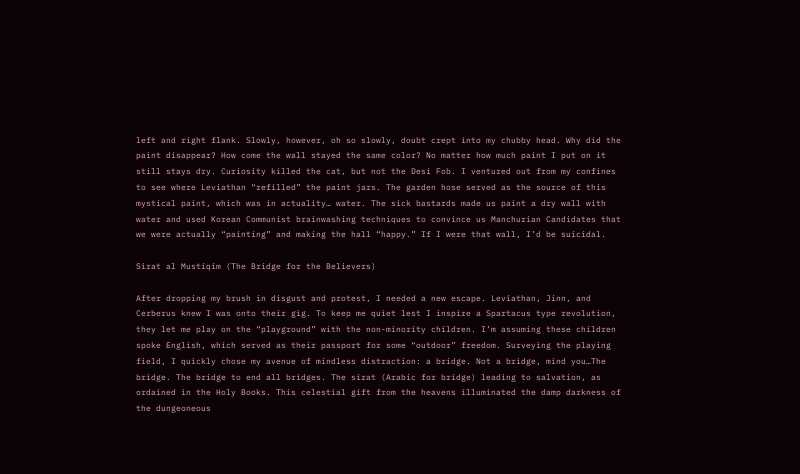left and right flank. Slowly, however, oh so slowly, doubt crept into my chubby head. Why did the paint disappear? How come the wall stayed the same color? No matter how much paint I put on it still stays dry. Curiosity killed the cat, but not the Desi Fob. I ventured out from my confines to see where Leviathan “refilled” the paint jars. The garden hose served as the source of this mystical paint, which was in actuality… water. The sick bastards made us paint a dry wall with water and used Korean Communist brainwashing techniques to convince us Manchurian Candidates that we were actually “painting” and making the hall “happy.” If I were that wall, I’d be suicidal.

Sirat al Mustiqim (The Bridge for the Believers)

After dropping my brush in disgust and protest, I needed a new escape. Leviathan, Jinn, and Cerberus knew I was onto their gig. To keep me quiet lest I inspire a Spartacus type revolution, they let me play on the “playground” with the non-minority children. I’m assuming these children spoke English, which served as their passport for some “outdoor” freedom. Surveying the playing field, I quickly chose my avenue of mindless distraction: a bridge. Not a bridge, mind you…The bridge. The bridge to end all bridges. The sirat (Arabic for bridge) leading to salvation, as ordained in the Holy Books. This celestial gift from the heavens illuminated the damp darkness of the dungeoneous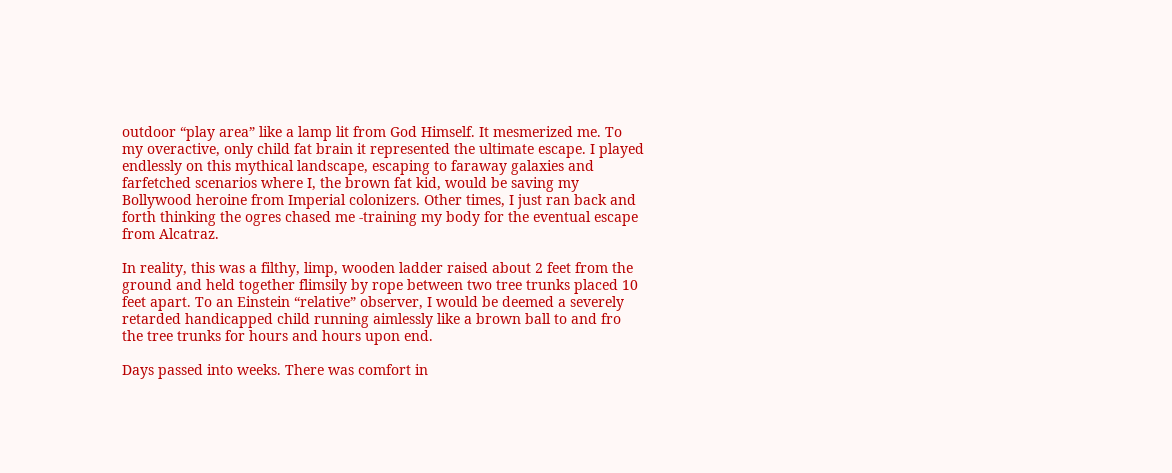outdoor “play area” like a lamp lit from God Himself. It mesmerized me. To my overactive, only child fat brain it represented the ultimate escape. I played endlessly on this mythical landscape, escaping to faraway galaxies and farfetched scenarios where I, the brown fat kid, would be saving my Bollywood heroine from Imperial colonizers. Other times, I just ran back and forth thinking the ogres chased me -training my body for the eventual escape from Alcatraz.

In reality, this was a filthy, limp, wooden ladder raised about 2 feet from the ground and held together flimsily by rope between two tree trunks placed 10 feet apart. To an Einstein “relative” observer, I would be deemed a severely retarded handicapped child running aimlessly like a brown ball to and fro the tree trunks for hours and hours upon end.

Days passed into weeks. There was comfort in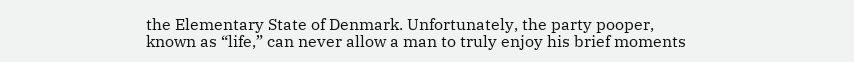the Elementary State of Denmark. Unfortunately, the party pooper, known as “life,” can never allow a man to truly enjoy his brief moments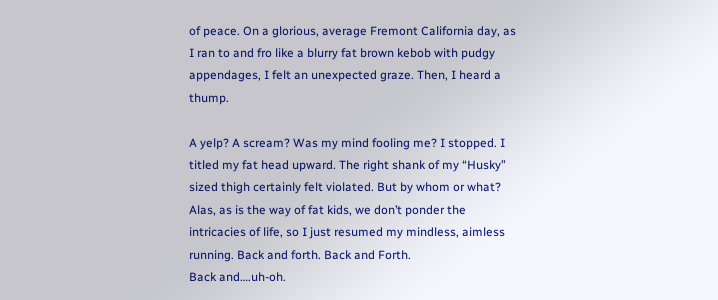of peace. On a glorious, average Fremont California day, as I ran to and fro like a blurry fat brown kebob with pudgy appendages, I felt an unexpected graze. Then, I heard a thump.

A yelp? A scream? Was my mind fooling me? I stopped. I titled my fat head upward. The right shank of my “Husky” sized thigh certainly felt violated. But by whom or what? Alas, as is the way of fat kids, we don’t ponder the intricacies of life, so I just resumed my mindless, aimless running. Back and forth. Back and Forth.
Back and….uh-oh.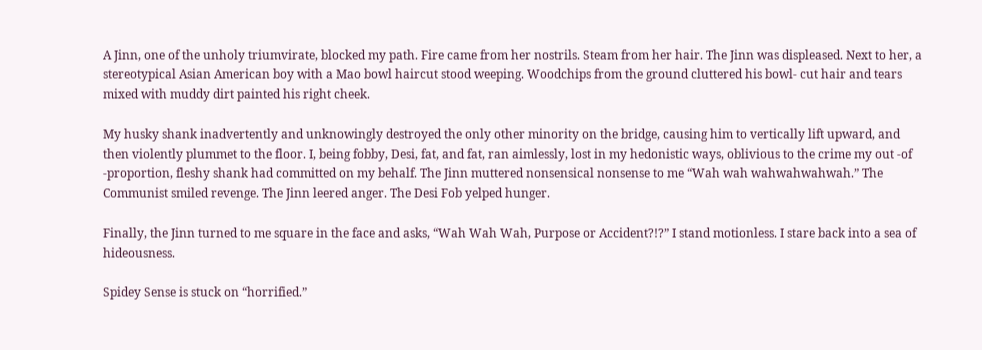A Jinn, one of the unholy triumvirate, blocked my path. Fire came from her nostrils. Steam from her hair. The Jinn was displeased. Next to her, a stereotypical Asian American boy with a Mao bowl haircut stood weeping. Woodchips from the ground cluttered his bowl- cut hair and tears mixed with muddy dirt painted his right cheek.

My husky shank inadvertently and unknowingly destroyed the only other minority on the bridge, causing him to vertically lift upward, and then violently plummet to the floor. I, being fobby, Desi, fat, and fat, ran aimlessly, lost in my hedonistic ways, oblivious to the crime my out -of -proportion, fleshy shank had committed on my behalf. The Jinn muttered nonsensical nonsense to me “Wah wah wahwahwahwah.” The Communist smiled revenge. The Jinn leered anger. The Desi Fob yelped hunger.

Finally, the Jinn turned to me square in the face and asks, “Wah Wah Wah, Purpose or Accident?!?” I stand motionless. I stare back into a sea of hideousness.

Spidey Sense is stuck on “horrified.”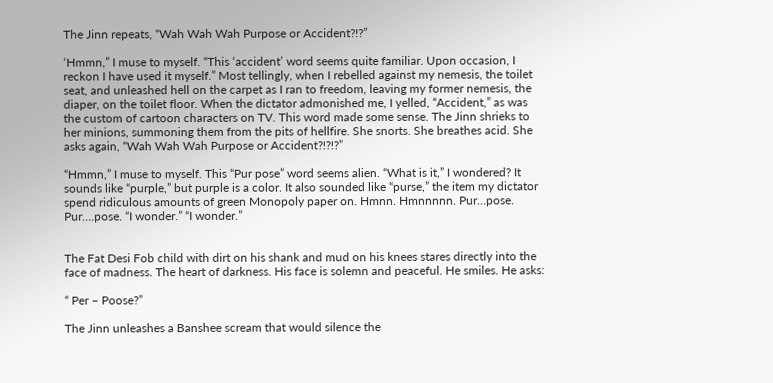The Jinn repeats, “Wah Wah Wah Purpose or Accident?!?”

‘Hmmn,” I muse to myself. “This ‘accident’ word seems quite familiar. Upon occasion, I reckon I have used it myself.” Most tellingly, when I rebelled against my nemesis, the toilet seat, and unleashed hell on the carpet as I ran to freedom, leaving my former nemesis, the diaper, on the toilet floor. When the dictator admonished me, I yelled, “Accident,” as was the custom of cartoon characters on TV. This word made some sense. The Jinn shrieks to her minions, summoning them from the pits of hellfire. She snorts. She breathes acid. She asks again, “Wah Wah Wah Purpose or Accident?!?!?”

“Hmmn,” I muse to myself. This “Pur pose” word seems alien. “What is it,” I wondered? It sounds like “purple,” but purple is a color. It also sounded like “purse,” the item my dictator spend ridiculous amounts of green Monopoly paper on. Hmnn. Hmnnnnn. Pur…pose. Pur….pose. “I wonder.” “I wonder.”


The Fat Desi Fob child with dirt on his shank and mud on his knees stares directly into the face of madness. The heart of darkness. His face is solemn and peaceful. He smiles. He asks:

“ Per – Poose?”

The Jinn unleashes a Banshee scream that would silence the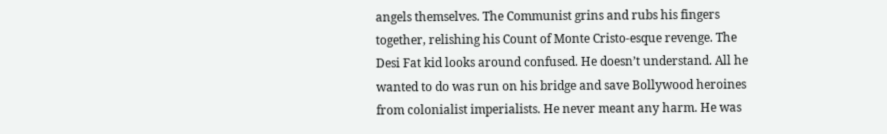angels themselves. The Communist grins and rubs his fingers together, relishing his Count of Monte Cristo-esque revenge. The Desi Fat kid looks around confused. He doesn’t understand. All he wanted to do was run on his bridge and save Bollywood heroines from colonialist imperialists. He never meant any harm. He was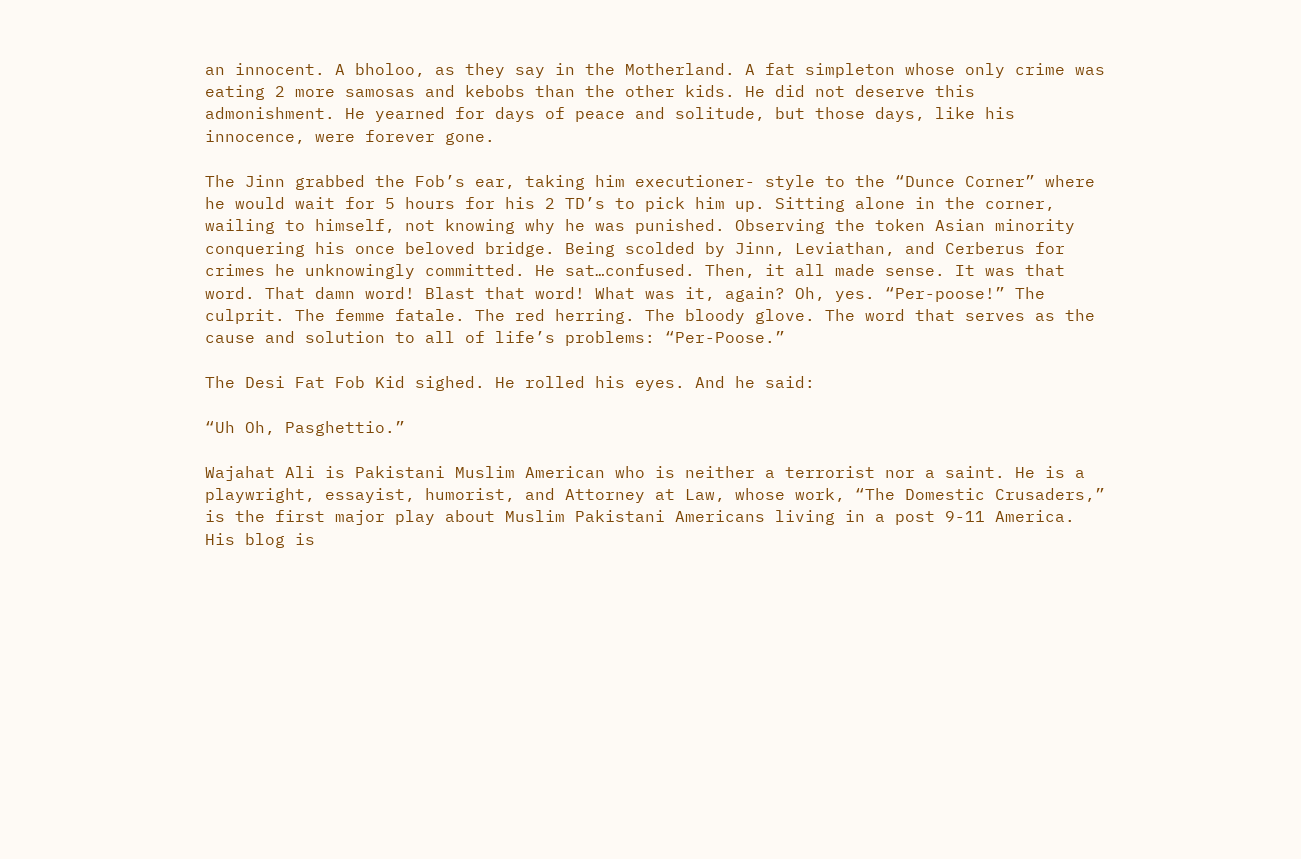an innocent. A bholoo, as they say in the Motherland. A fat simpleton whose only crime was eating 2 more samosas and kebobs than the other kids. He did not deserve this admonishment. He yearned for days of peace and solitude, but those days, like his innocence, were forever gone.

The Jinn grabbed the Fob’s ear, taking him executioner- style to the “Dunce Corner” where he would wait for 5 hours for his 2 TD’s to pick him up. Sitting alone in the corner, wailing to himself, not knowing why he was punished. Observing the token Asian minority conquering his once beloved bridge. Being scolded by Jinn, Leviathan, and Cerberus for crimes he unknowingly committed. He sat…confused. Then, it all made sense. It was that word. That damn word! Blast that word! What was it, again? Oh, yes. “Per-poose!” The culprit. The femme fatale. The red herring. The bloody glove. The word that serves as the cause and solution to all of life’s problems: “Per-Poose.”

The Desi Fat Fob Kid sighed. He rolled his eyes. And he said:

“Uh Oh, Pasghettio.”

Wajahat Ali is Pakistani Muslim American who is neither a terrorist nor a saint. He is a playwright, essayist, humorist, and Attorney at Law, whose work, “The Domestic Crusaders,” is the first major play about Muslim Pakistani Americans living in a post 9-11 America. His blog is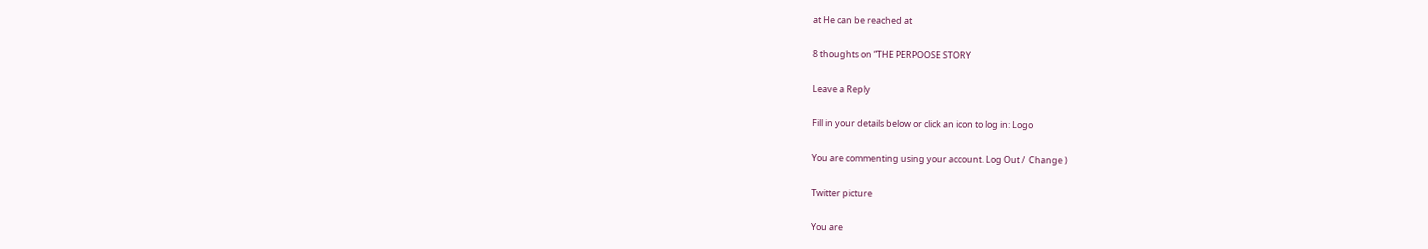at He can be reached at

8 thoughts on “THE PERPOOSE STORY

Leave a Reply

Fill in your details below or click an icon to log in: Logo

You are commenting using your account. Log Out /  Change )

Twitter picture

You are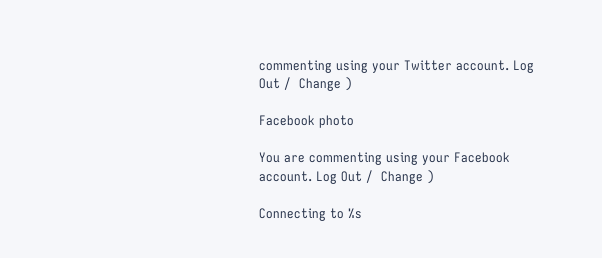commenting using your Twitter account. Log Out /  Change )

Facebook photo

You are commenting using your Facebook account. Log Out /  Change )

Connecting to %s